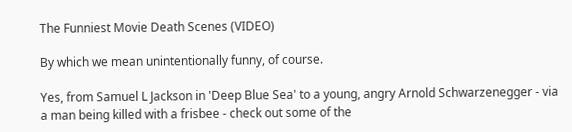The Funniest Movie Death Scenes (VIDEO)

By which we mean unintentionally funny, of course.

Yes, from Samuel L Jackson in 'Deep Blue Sea' to a young, angry Arnold Schwarzenegger - via a man being killed with a frisbee - check out some of the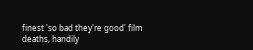finest 'so bad they're good' film deaths, handily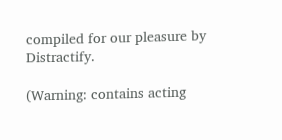compiled for our pleasure by Distractify.

(Warning: contains acting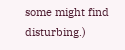some might find disturbing.)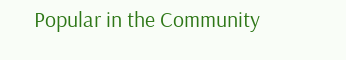Popular in the Community